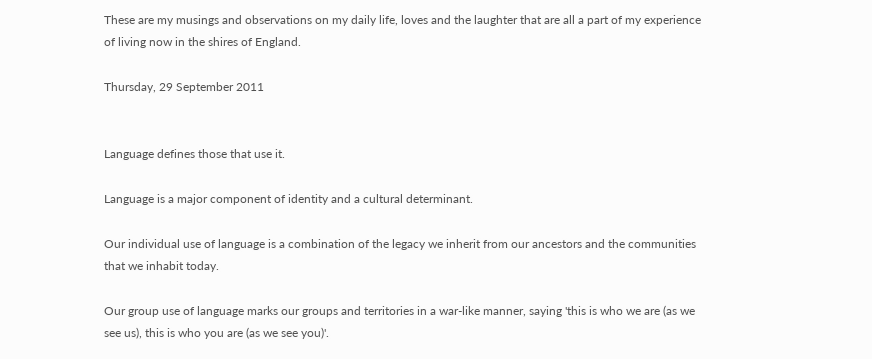These are my musings and observations on my daily life, loves and the laughter that are all a part of my experience of living now in the shires of England.

Thursday, 29 September 2011


Language defines those that use it.

Language is a major component of identity and a cultural determinant.

Our individual use of language is a combination of the legacy we inherit from our ancestors and the communities that we inhabit today.

Our group use of language marks our groups and territories in a war-like manner, saying 'this is who we are (as we see us), this is who you are (as we see you)'.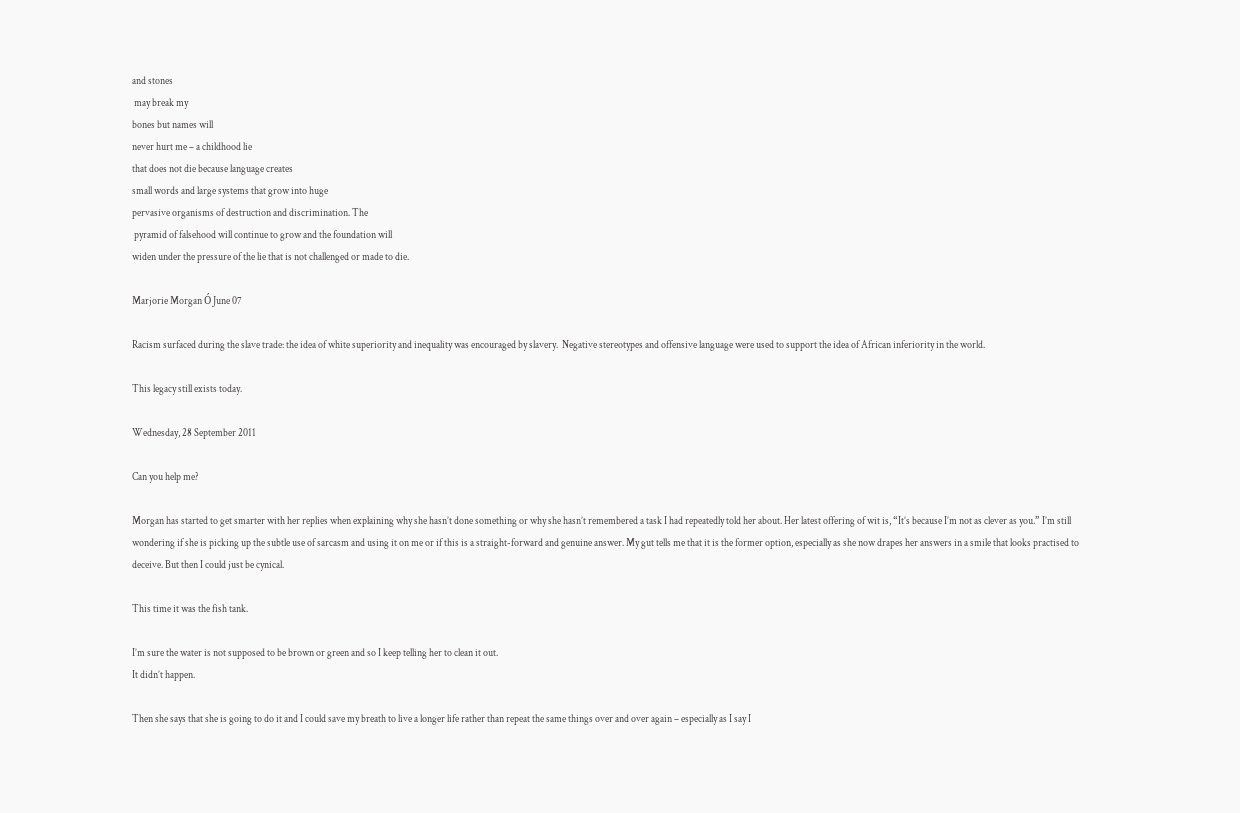and stones
 may break my
bones but names will
never hurt me – a childhood lie
that does not die because language creates
small words and large systems that grow into huge
pervasive organisms of destruction and discrimination. The
 pyramid of falsehood will continue to grow and the foundation will
widen under the pressure of the lie that is not challenged or made to die.

Marjorie Morgan Ó June 07

Racism surfaced during the slave trade: the idea of white superiority and inequality was encouraged by slavery.  Negative stereotypes and offensive language were used to support the idea of African inferiority in the world.

This legacy still exists today.

Wednesday, 28 September 2011

Can you help me?

Morgan has started to get smarter with her replies when explaining why she hasn’t done something or why she hasn’t remembered a task I had repeatedly told her about. Her latest offering of wit is, “It’s because I’m not as clever as you.” I’m still wondering if she is picking up the subtle use of sarcasm and using it on me or if this is a straight-forward and genuine answer. My gut tells me that it is the former option, especially as she now drapes her answers in a smile that looks practised to deceive. But then I could just be cynical.

This time it was the fish tank.

I’m sure the water is not supposed to be brown or green and so I keep telling her to clean it out.
It didn’t happen.

Then she says that she is going to do it and I could save my breath to live a longer life rather than repeat the same things over and over again – especially as I say I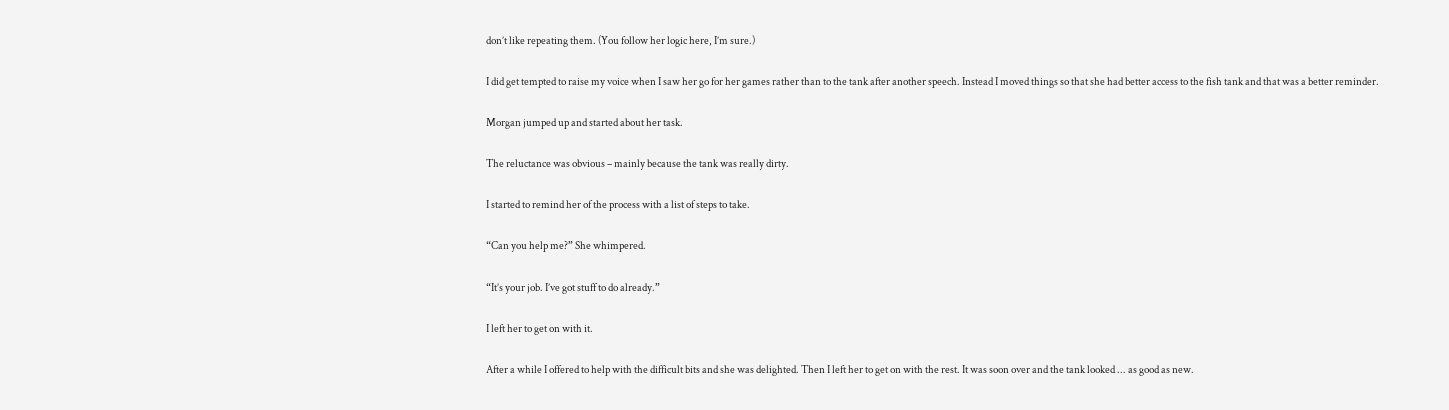don’t like repeating them. (You follow her logic here, I’m sure.)

I did get tempted to raise my voice when I saw her go for her games rather than to the tank after another speech. Instead I moved things so that she had better access to the fish tank and that was a better reminder.

Morgan jumped up and started about her task.

The reluctance was obvious – mainly because the tank was really dirty.

I started to remind her of the process with a list of steps to take.

“Can you help me?” She whimpered.

“It’s your job. I’ve got stuff to do already.”

I left her to get on with it.

After a while I offered to help with the difficult bits and she was delighted. Then I left her to get on with the rest. It was soon over and the tank looked ... as good as new.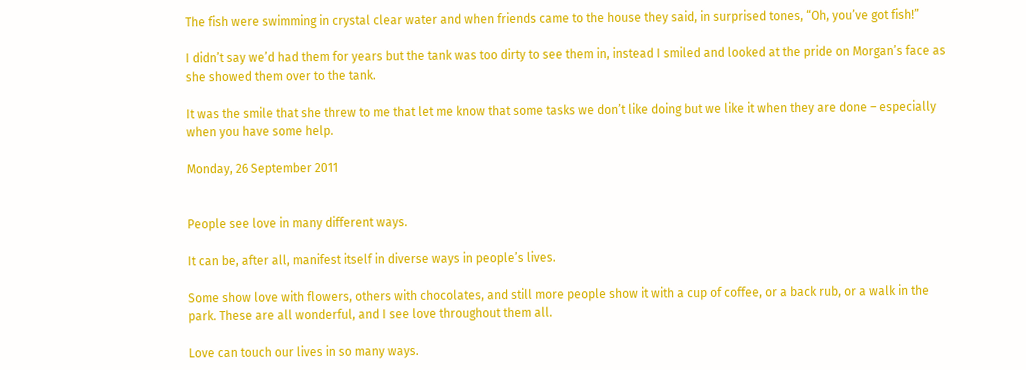The fish were swimming in crystal clear water and when friends came to the house they said, in surprised tones, “Oh, you’ve got fish!”

I didn’t say we’d had them for years but the tank was too dirty to see them in, instead I smiled and looked at the pride on Morgan’s face as she showed them over to the tank.

It was the smile that she threw to me that let me know that some tasks we don’t like doing but we like it when they are done – especially when you have some help.

Monday, 26 September 2011


People see love in many different ways.

It can be, after all, manifest itself in diverse ways in people’s lives.

Some show love with flowers, others with chocolates, and still more people show it with a cup of coffee, or a back rub, or a walk in the park. These are all wonderful, and I see love throughout them all.

Love can touch our lives in so many ways.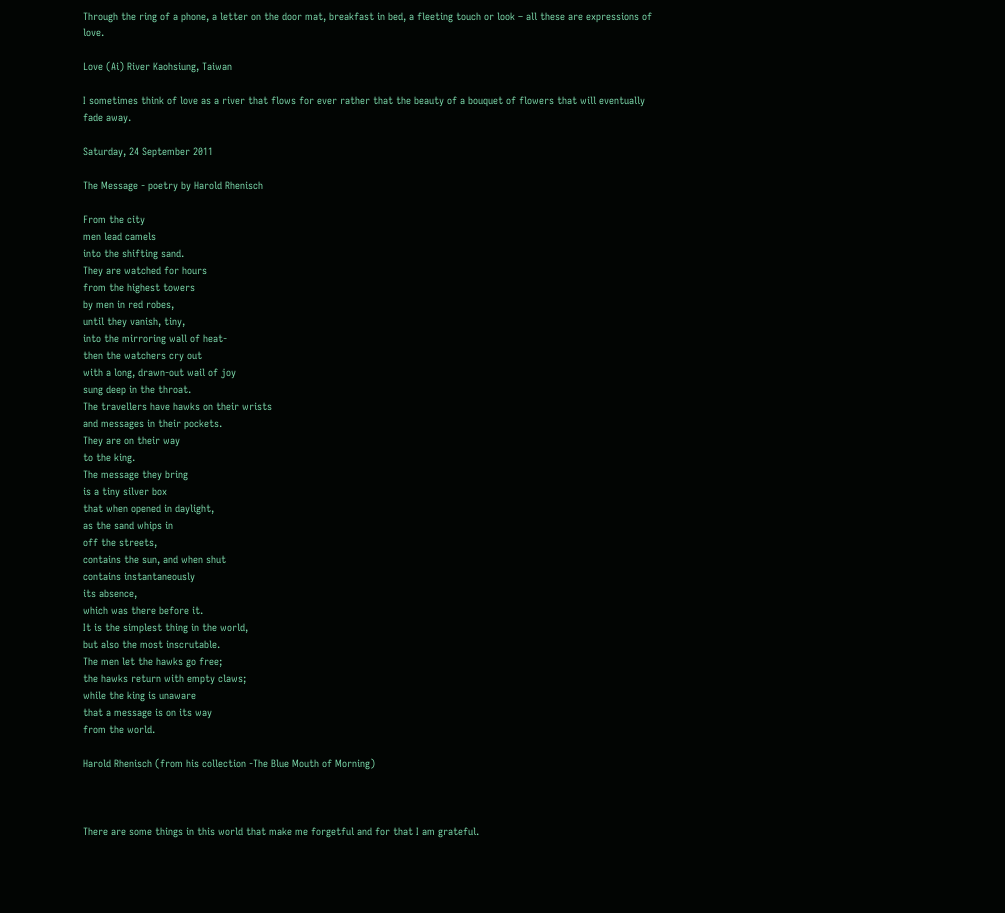Through the ring of a phone, a letter on the door mat, breakfast in bed, a fleeting touch or look – all these are expressions of love.

Love (Ai) River Kaohsiung, Taiwan

I sometimes think of love as a river that flows for ever rather that the beauty of a bouquet of flowers that will eventually fade away.

Saturday, 24 September 2011

The Message - poetry by Harold Rhenisch

From the city
men lead camels
into the shifting sand.
They are watched for hours
from the highest towers
by men in red robes,
until they vanish, tiny,
into the mirroring wall of heat-
then the watchers cry out
with a long, drawn-out wail of joy
sung deep in the throat.
The travellers have hawks on their wrists
and messages in their pockets.
They are on their way
to the king.
The message they bring
is a tiny silver box
that when opened in daylight,
as the sand whips in
off the streets,
contains the sun, and when shut
contains instantaneously
its absence,
which was there before it.
It is the simplest thing in the world,
but also the most inscrutable.
The men let the hawks go free;
the hawks return with empty claws;
while the king is unaware
that a message is on its way
from the world.

Harold Rhenisch (from his collection -The Blue Mouth of Morning)



There are some things in this world that make me forgetful and for that I am grateful.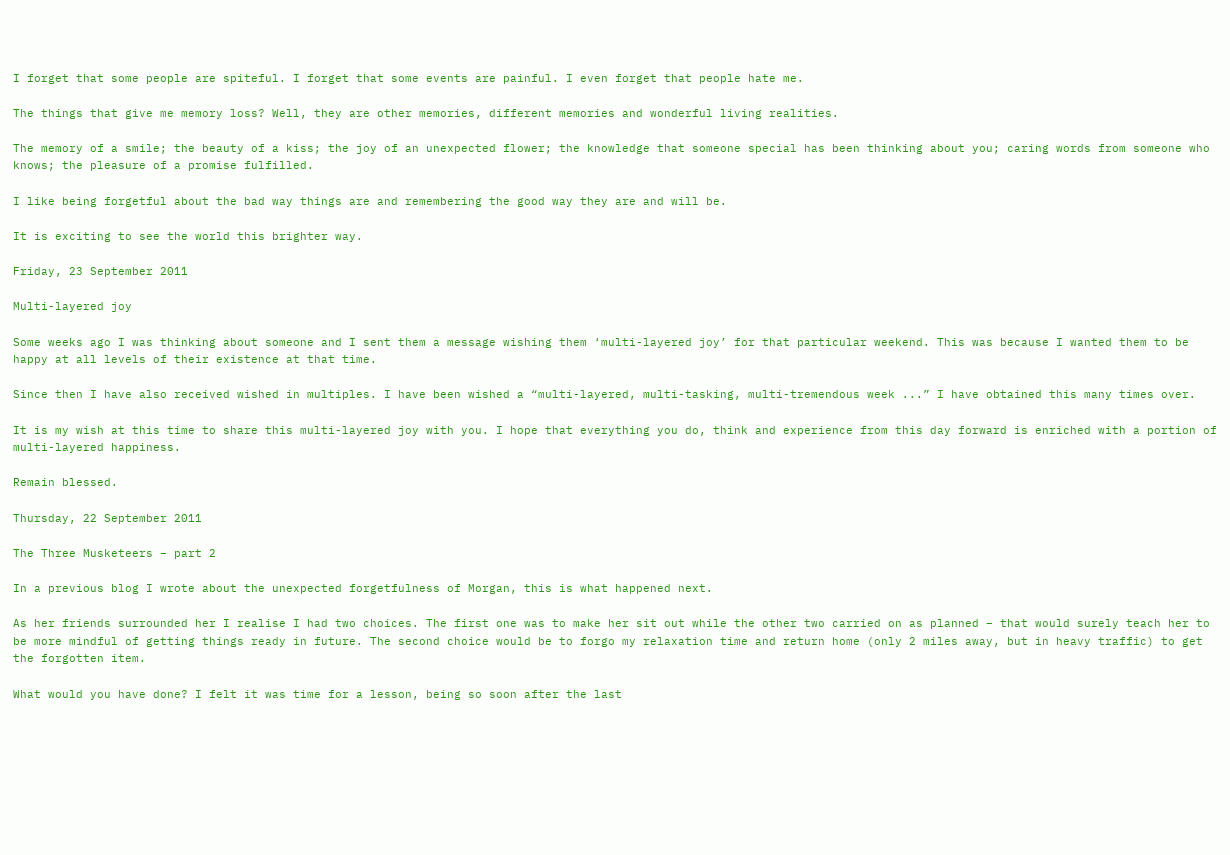I forget that some people are spiteful. I forget that some events are painful. I even forget that people hate me.

The things that give me memory loss? Well, they are other memories, different memories and wonderful living realities.

The memory of a smile; the beauty of a kiss; the joy of an unexpected flower; the knowledge that someone special has been thinking about you; caring words from someone who knows; the pleasure of a promise fulfilled.

I like being forgetful about the bad way things are and remembering the good way they are and will be.

It is exciting to see the world this brighter way.

Friday, 23 September 2011

Multi-layered joy

Some weeks ago I was thinking about someone and I sent them a message wishing them ‘multi-layered joy’ for that particular weekend. This was because I wanted them to be happy at all levels of their existence at that time.

Since then I have also received wished in multiples. I have been wished a “multi-layered, multi-tasking, multi-tremendous week ...” I have obtained this many times over.

It is my wish at this time to share this multi-layered joy with you. I hope that everything you do, think and experience from this day forward is enriched with a portion of multi-layered happiness.

Remain blessed.

Thursday, 22 September 2011

The Three Musketeers – part 2

In a previous blog I wrote about the unexpected forgetfulness of Morgan, this is what happened next.

As her friends surrounded her I realise I had two choices. The first one was to make her sit out while the other two carried on as planned – that would surely teach her to be more mindful of getting things ready in future. The second choice would be to forgo my relaxation time and return home (only 2 miles away, but in heavy traffic) to get the forgotten item.

What would you have done? I felt it was time for a lesson, being so soon after the last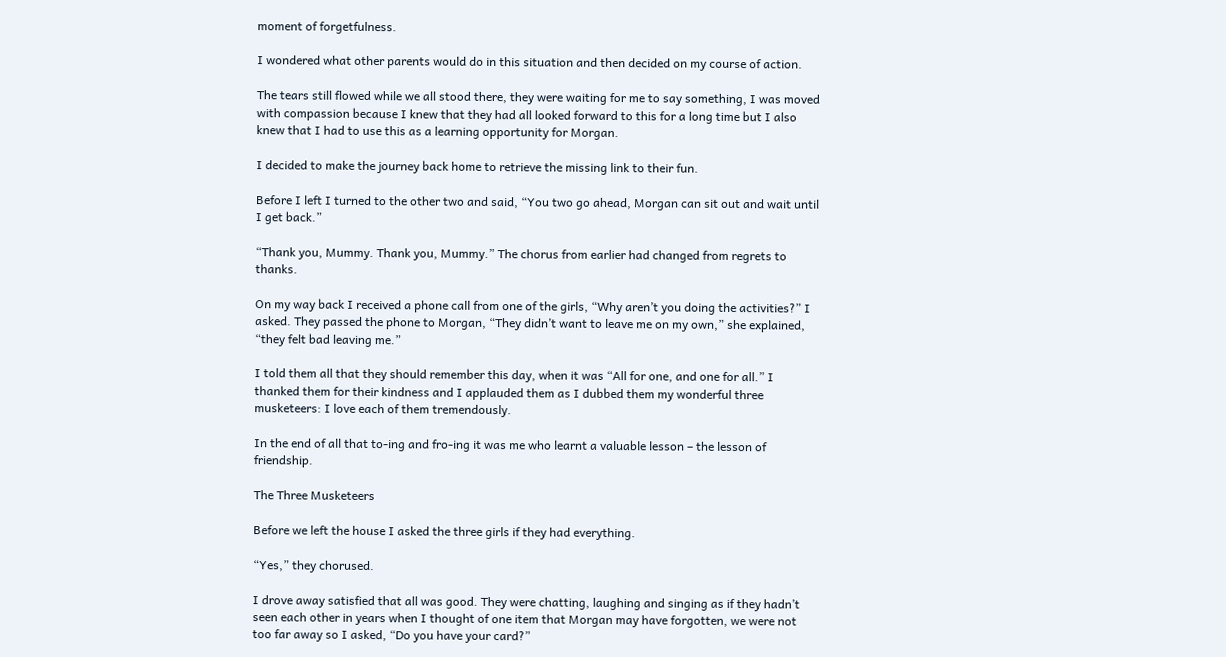moment of forgetfulness.

I wondered what other parents would do in this situation and then decided on my course of action.

The tears still flowed while we all stood there, they were waiting for me to say something, I was moved with compassion because I knew that they had all looked forward to this for a long time but I also knew that I had to use this as a learning opportunity for Morgan.

I decided to make the journey back home to retrieve the missing link to their fun.

Before I left I turned to the other two and said, “You two go ahead, Morgan can sit out and wait until I get back.”

“Thank you, Mummy. Thank you, Mummy.” The chorus from earlier had changed from regrets to thanks.

On my way back I received a phone call from one of the girls, “Why aren’t you doing the activities?” I asked. They passed the phone to Morgan, “They didn’t want to leave me on my own,” she explained, “they felt bad leaving me.”

I told them all that they should remember this day, when it was “All for one, and one for all.” I thanked them for their kindness and I applauded them as I dubbed them my wonderful three musketeers: I love each of them tremendously.

In the end of all that to-ing and fro-ing it was me who learnt a valuable lesson – the lesson of friendship.

The Three Musketeers

Before we left the house I asked the three girls if they had everything.

“Yes,” they chorused.

I drove away satisfied that all was good. They were chatting, laughing and singing as if they hadn’t seen each other in years when I thought of one item that Morgan may have forgotten, we were not too far away so I asked, “Do you have your card?”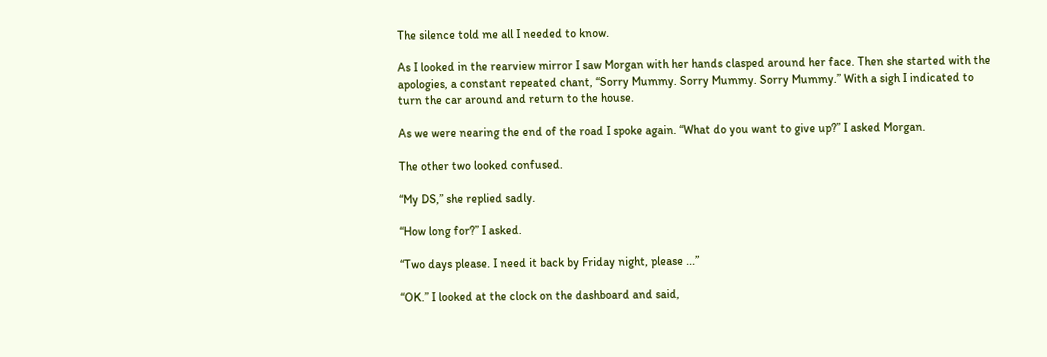The silence told me all I needed to know.

As I looked in the rearview mirror I saw Morgan with her hands clasped around her face. Then she started with the apologies, a constant repeated chant, “Sorry Mummy. Sorry Mummy. Sorry Mummy.” With a sigh I indicated to turn the car around and return to the house.

As we were nearing the end of the road I spoke again. “What do you want to give up?” I asked Morgan.

The other two looked confused.

“My DS,” she replied sadly.

“How long for?” I asked.

“Two days please. I need it back by Friday night, please ...”

“OK.” I looked at the clock on the dashboard and said,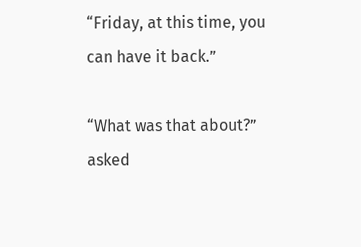“Friday, at this time, you can have it back.”

“What was that about?” asked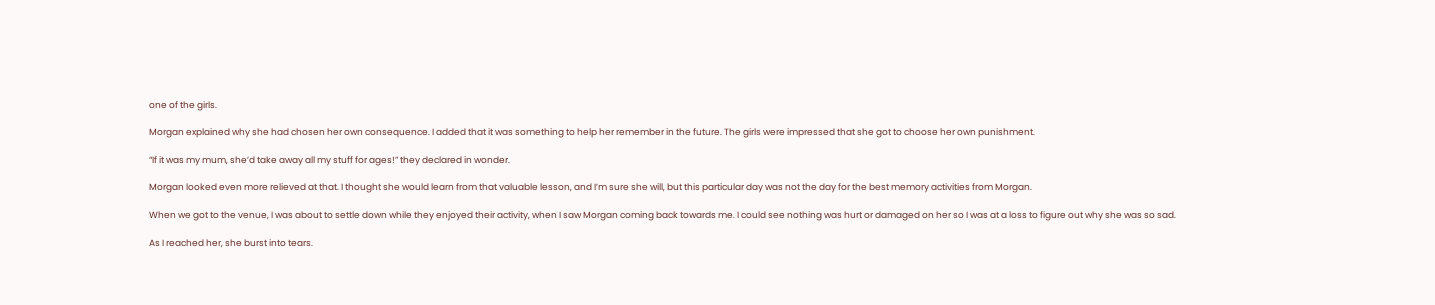one of the girls.

Morgan explained why she had chosen her own consequence. I added that it was something to help her remember in the future. The girls were impressed that she got to choose her own punishment.

“If it was my mum, she’d take away all my stuff for ages!” they declared in wonder.

Morgan looked even more relieved at that. I thought she would learn from that valuable lesson, and I’m sure she will, but this particular day was not the day for the best memory activities from Morgan.

When we got to the venue, I was about to settle down while they enjoyed their activity, when I saw Morgan coming back towards me. I could see nothing was hurt or damaged on her so I was at a loss to figure out why she was so sad.

As I reached her, she burst into tears.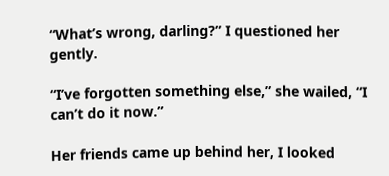“What’s wrong, darling?” I questioned her gently.

“I’ve forgotten something else,” she wailed, “I can’t do it now.”

Her friends came up behind her, I looked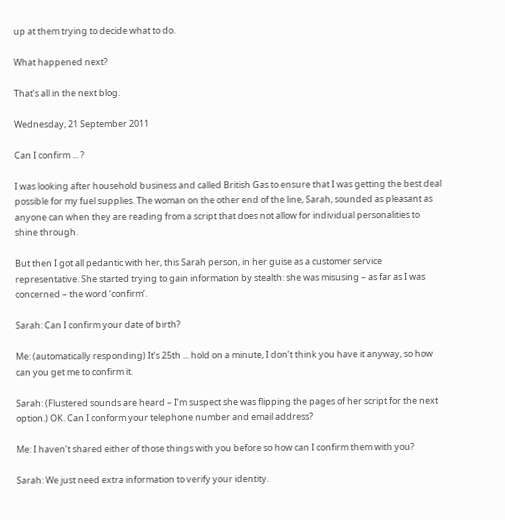up at them trying to decide what to do.

What happened next?

That’s all in the next blog.

Wednesday, 21 September 2011

Can I confirm ... ?

I was looking after household business and called British Gas to ensure that I was getting the best deal possible for my fuel supplies. The woman on the other end of the line, Sarah, sounded as pleasant as anyone can when they are reading from a script that does not allow for individual personalities to shine through.

But then I got all pedantic with her, this Sarah person, in her guise as a customer service representative. She started trying to gain information by stealth: she was misusing – as far as I was concerned – the word ‘confirm’.

Sarah: Can I confirm your date of birth?

Me: (automatically responding) It’s 25th ... hold on a minute, I don’t think you have it anyway, so how can you get me to confirm it.

Sarah: (Flustered sounds are heard – I’m suspect she was flipping the pages of her script for the next option.) OK. Can I conform your telephone number and email address?

Me: I haven’t shared either of those things with you before so how can I confirm them with you?

Sarah: We just need extra information to verify your identity.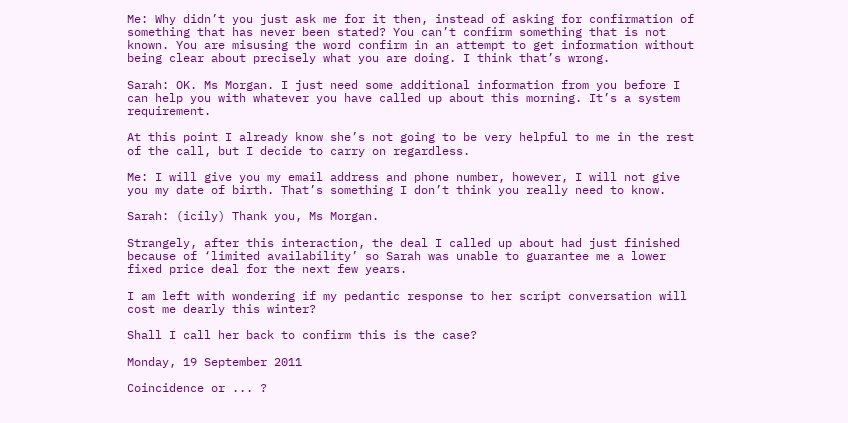Me: Why didn’t you just ask me for it then, instead of asking for confirmation of something that has never been stated? You can’t confirm something that is not known. You are misusing the word confirm in an attempt to get information without being clear about precisely what you are doing. I think that’s wrong.

Sarah: OK. Ms Morgan. I just need some additional information from you before I can help you with whatever you have called up about this morning. It’s a system requirement.

At this point I already know she’s not going to be very helpful to me in the rest of the call, but I decide to carry on regardless.

Me: I will give you my email address and phone number, however, I will not give you my date of birth. That’s something I don’t think you really need to know.

Sarah: (icily) Thank you, Ms Morgan.

Strangely, after this interaction, the deal I called up about had just finished because of ‘limited availability’ so Sarah was unable to guarantee me a lower fixed price deal for the next few years.

I am left with wondering if my pedantic response to her script conversation will cost me dearly this winter?

Shall I call her back to confirm this is the case?

Monday, 19 September 2011

Coincidence or ... ?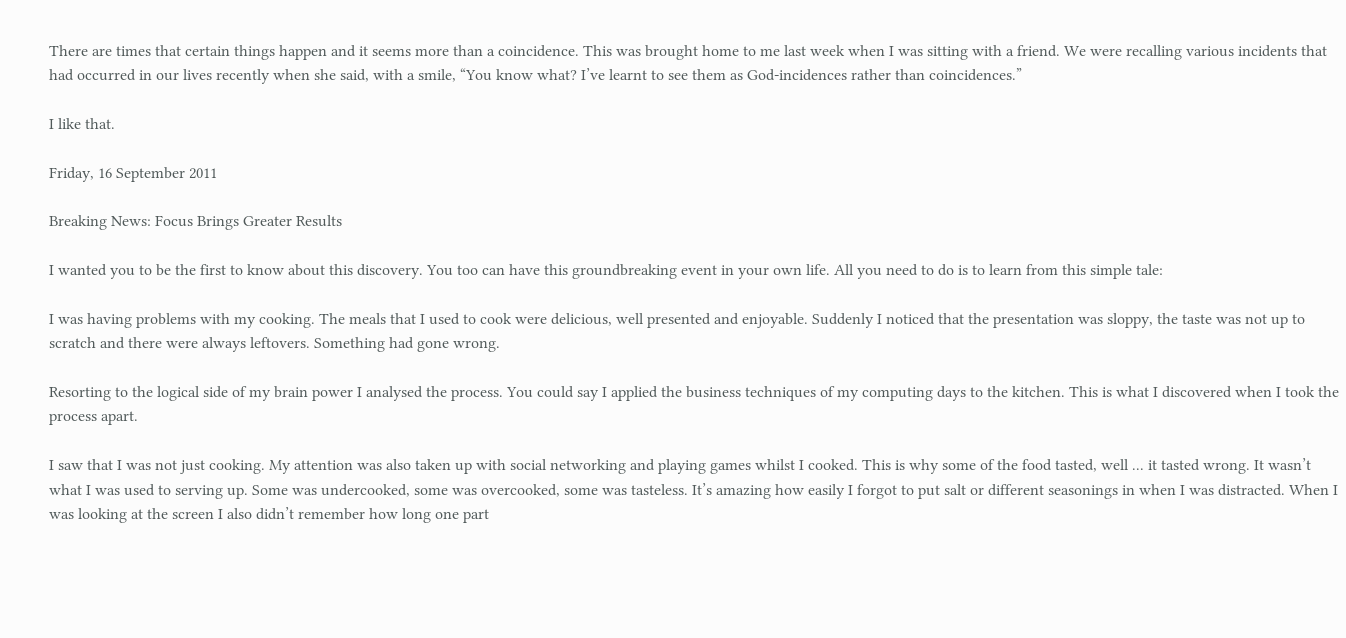There are times that certain things happen and it seems more than a coincidence. This was brought home to me last week when I was sitting with a friend. We were recalling various incidents that had occurred in our lives recently when she said, with a smile, “You know what? I’ve learnt to see them as God-incidences rather than coincidences.”

I like that.

Friday, 16 September 2011

Breaking News: Focus Brings Greater Results

I wanted you to be the first to know about this discovery. You too can have this groundbreaking event in your own life. All you need to do is to learn from this simple tale:

I was having problems with my cooking. The meals that I used to cook were delicious, well presented and enjoyable. Suddenly I noticed that the presentation was sloppy, the taste was not up to scratch and there were always leftovers. Something had gone wrong.

Resorting to the logical side of my brain power I analysed the process. You could say I applied the business techniques of my computing days to the kitchen. This is what I discovered when I took the process apart.

I saw that I was not just cooking. My attention was also taken up with social networking and playing games whilst I cooked. This is why some of the food tasted, well ... it tasted wrong. It wasn’t what I was used to serving up. Some was undercooked, some was overcooked, some was tasteless. It’s amazing how easily I forgot to put salt or different seasonings in when I was distracted. When I was looking at the screen I also didn’t remember how long one part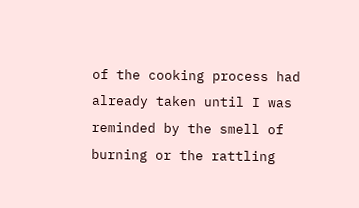of the cooking process had already taken until I was reminded by the smell of burning or the rattling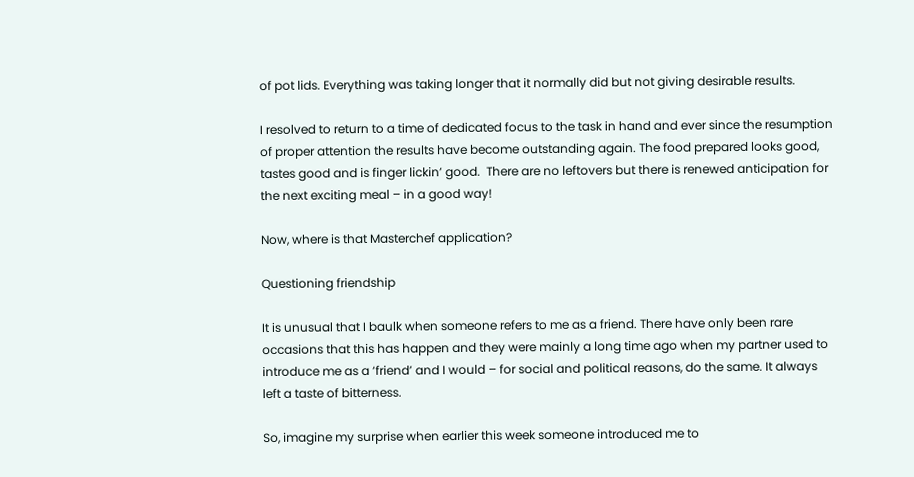of pot lids. Everything was taking longer that it normally did but not giving desirable results.

I resolved to return to a time of dedicated focus to the task in hand and ever since the resumption of proper attention the results have become outstanding again. The food prepared looks good, tastes good and is finger lickin’ good.  There are no leftovers but there is renewed anticipation for the next exciting meal – in a good way!

Now, where is that Masterchef application?

Questioning friendship

It is unusual that I baulk when someone refers to me as a friend. There have only been rare occasions that this has happen and they were mainly a long time ago when my partner used to introduce me as a ‘friend’ and I would – for social and political reasons, do the same. It always left a taste of bitterness.

So, imagine my surprise when earlier this week someone introduced me to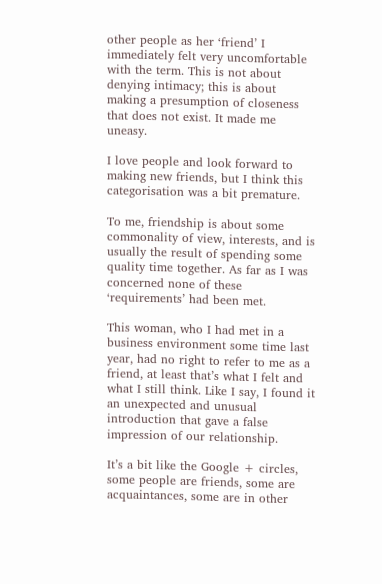other people as her ‘friend’ I immediately felt very uncomfortable with the term. This is not about denying intimacy; this is about making a presumption of closeness that does not exist. It made me uneasy.

I love people and look forward to making new friends, but I think this categorisation was a bit premature.

To me, friendship is about some commonality of view, interests, and is usually the result of spending some quality time together. As far as I was concerned none of these ‘requirements’ had been met.

This woman, who I had met in a business environment some time last year, had no right to refer to me as a friend, at least that’s what I felt and what I still think. Like I say, I found it an unexpected and unusual introduction that gave a false impression of our relationship.

It’s a bit like the Google + circles, some people are friends, some are acquaintances, some are in other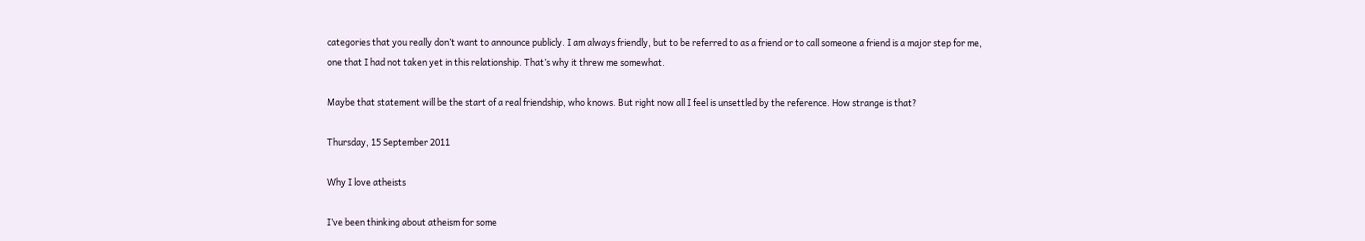categories that you really don’t want to announce publicly. I am always friendly, but to be referred to as a friend or to call someone a friend is a major step for me, one that I had not taken yet in this relationship. That’s why it threw me somewhat.

Maybe that statement will be the start of a real friendship, who knows. But right now all I feel is unsettled by the reference. How strange is that?

Thursday, 15 September 2011

Why I love atheists

I’ve been thinking about atheism for some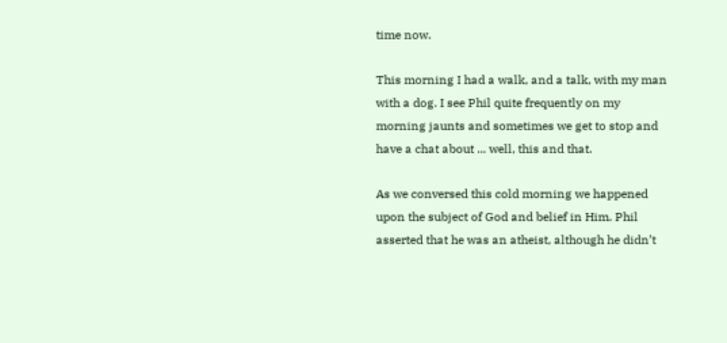time now.

This morning I had a walk, and a talk, with my man with a dog. I see Phil quite frequently on my morning jaunts and sometimes we get to stop and have a chat about ... well, this and that.

As we conversed this cold morning we happened upon the subject of God and belief in Him. Phil asserted that he was an atheist, although he didn’t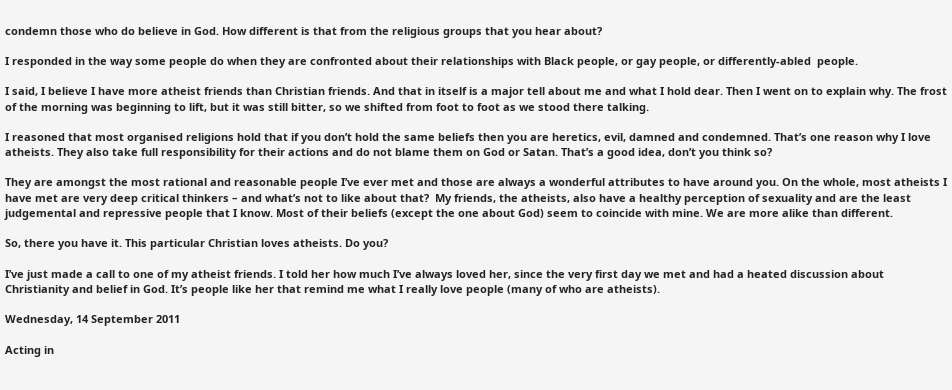condemn those who do believe in God. How different is that from the religious groups that you hear about?

I responded in the way some people do when they are confronted about their relationships with Black people, or gay people, or differently-abled  people.

I said, I believe I have more atheist friends than Christian friends. And that in itself is a major tell about me and what I hold dear. Then I went on to explain why. The frost of the morning was beginning to lift, but it was still bitter, so we shifted from foot to foot as we stood there talking.

I reasoned that most organised religions hold that if you don’t hold the same beliefs then you are heretics, evil, damned and condemned. That’s one reason why I love atheists. They also take full responsibility for their actions and do not blame them on God or Satan. That’s a good idea, don’t you think so?

They are amongst the most rational and reasonable people I’ve ever met and those are always a wonderful attributes to have around you. On the whole, most atheists I have met are very deep critical thinkers – and what’s not to like about that?  My friends, the atheists, also have a healthy perception of sexuality and are the least judgemental and repressive people that I know. Most of their beliefs (except the one about God) seem to coincide with mine. We are more alike than different.

So, there you have it. This particular Christian loves atheists. Do you?

I’ve just made a call to one of my atheist friends. I told her how much I’ve always loved her, since the very first day we met and had a heated discussion about Christianity and belief in God. It’s people like her that remind me what I really love people (many of who are atheists).

Wednesday, 14 September 2011

Acting in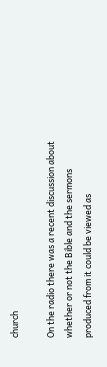church

On the radio there was a recent discussion about whether or not the Bible and the sermons produced from it could be viewed as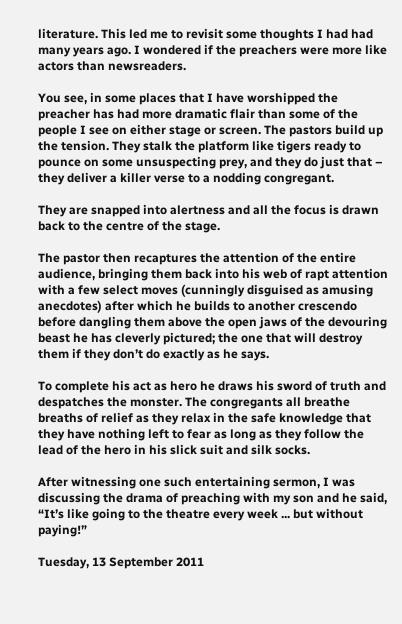literature. This led me to revisit some thoughts I had had many years ago. I wondered if the preachers were more like actors than newsreaders.

You see, in some places that I have worshipped the preacher has had more dramatic flair than some of the people I see on either stage or screen. The pastors build up the tension. They stalk the platform like tigers ready to pounce on some unsuspecting prey, and they do just that – they deliver a killer verse to a nodding congregant.

They are snapped into alertness and all the focus is drawn back to the centre of the stage.

The pastor then recaptures the attention of the entire audience, bringing them back into his web of rapt attention with a few select moves (cunningly disguised as amusing anecdotes) after which he builds to another crescendo before dangling them above the open jaws of the devouring beast he has cleverly pictured; the one that will destroy them if they don’t do exactly as he says.

To complete his act as hero he draws his sword of truth and despatches the monster. The congregants all breathe breaths of relief as they relax in the safe knowledge that they have nothing left to fear as long as they follow the lead of the hero in his slick suit and silk socks.

After witnessing one such entertaining sermon, I was discussing the drama of preaching with my son and he said, “It’s like going to the theatre every week ... but without paying!”

Tuesday, 13 September 2011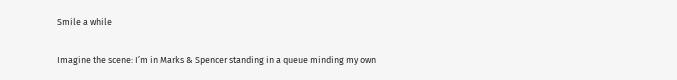Smile a while

Imagine the scene: I’m in Marks & Spencer standing in a queue minding my own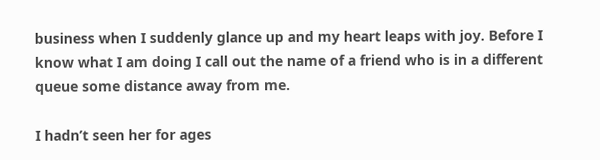business when I suddenly glance up and my heart leaps with joy. Before I know what I am doing I call out the name of a friend who is in a different queue some distance away from me.

I hadn’t seen her for ages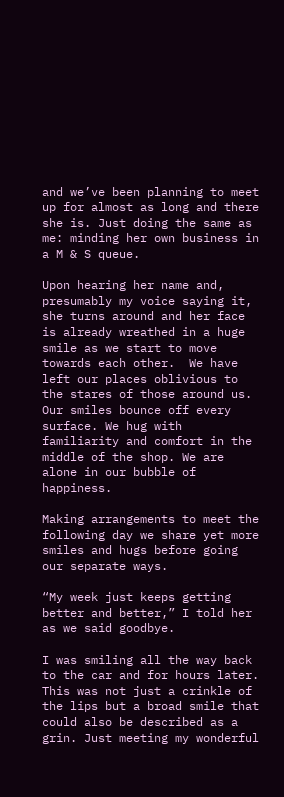and we’ve been planning to meet up for almost as long and there she is. Just doing the same as me: minding her own business in a M & S queue.

Upon hearing her name and, presumably my voice saying it, she turns around and her face is already wreathed in a huge smile as we start to move towards each other.  We have left our places oblivious to the stares of those around us. Our smiles bounce off every surface. We hug with familiarity and comfort in the middle of the shop. We are alone in our bubble of happiness.

Making arrangements to meet the following day we share yet more smiles and hugs before going our separate ways.

“My week just keeps getting better and better,” I told her as we said goodbye.

I was smiling all the way back to the car and for hours later. This was not just a crinkle of the lips but a broad smile that could also be described as a grin. Just meeting my wonderful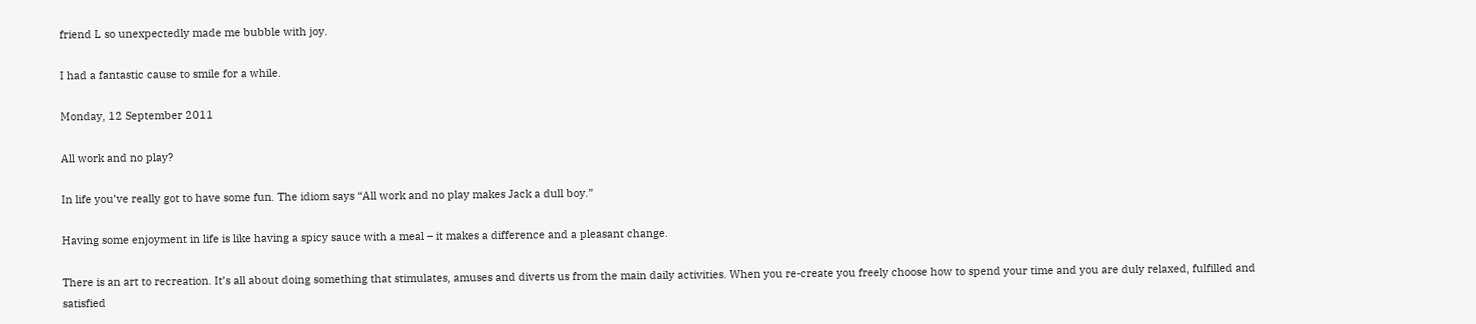friend L so unexpectedly made me bubble with joy.

I had a fantastic cause to smile for a while.

Monday, 12 September 2011

All work and no play?

In life you’ve really got to have some fun. The idiom says “All work and no play makes Jack a dull boy.”

Having some enjoyment in life is like having a spicy sauce with a meal – it makes a difference and a pleasant change.

There is an art to recreation. It’s all about doing something that stimulates, amuses and diverts us from the main daily activities. When you re-create you freely choose how to spend your time and you are duly relaxed, fulfilled and satisfied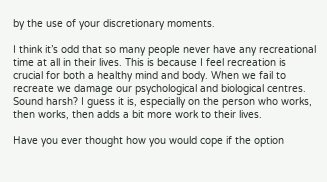by the use of your discretionary moments.

I think it’s odd that so many people never have any recreational time at all in their lives. This is because I feel recreation is crucial for both a healthy mind and body. When we fail to recreate we damage our psychological and biological centres. Sound harsh? I guess it is, especially on the person who works, then works, then adds a bit more work to their lives.

Have you ever thought how you would cope if the option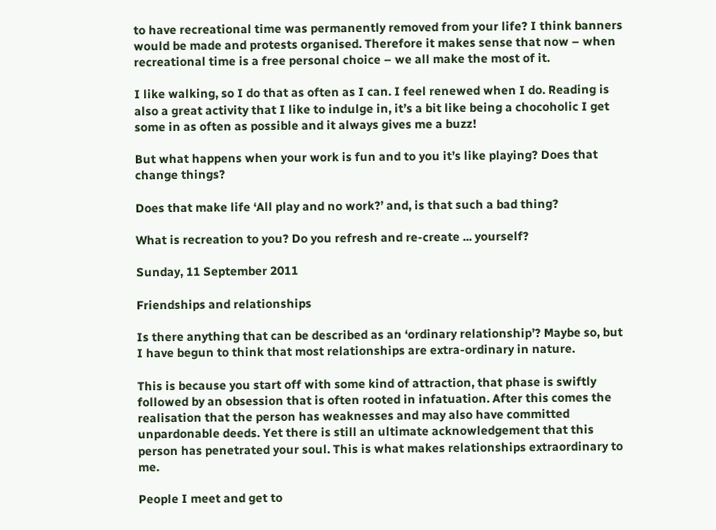to have recreational time was permanently removed from your life? I think banners would be made and protests organised. Therefore it makes sense that now – when recreational time is a free personal choice – we all make the most of it.

I like walking, so I do that as often as I can. I feel renewed when I do. Reading is also a great activity that I like to indulge in, it’s a bit like being a chocoholic I get some in as often as possible and it always gives me a buzz!

But what happens when your work is fun and to you it’s like playing? Does that change things?

Does that make life ‘All play and no work?’ and, is that such a bad thing?

What is recreation to you? Do you refresh and re-create ... yourself?

Sunday, 11 September 2011

Friendships and relationships

Is there anything that can be described as an ‘ordinary relationship’? Maybe so, but I have begun to think that most relationships are extra-ordinary in nature.

This is because you start off with some kind of attraction, that phase is swiftly followed by an obsession that is often rooted in infatuation. After this comes the realisation that the person has weaknesses and may also have committed unpardonable deeds. Yet there is still an ultimate acknowledgement that this person has penetrated your soul. This is what makes relationships extraordinary to me.

People I meet and get to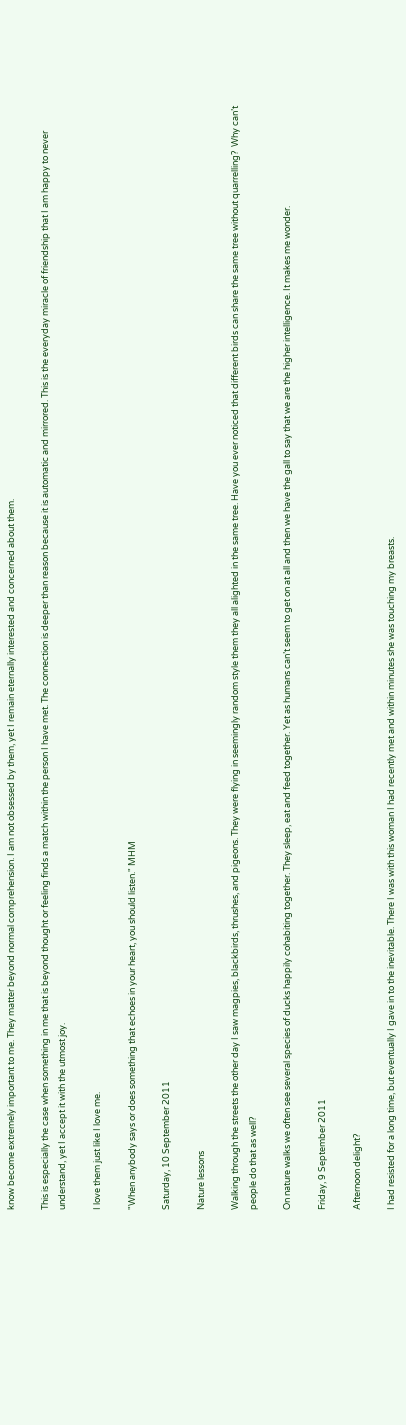know become extremely important to me. They matter beyond normal comprehension. I am not obsessed by them, yet I remain eternally interested and concerned about them.

This is especially the case when something in me that is beyond thought or feeling finds a match within the person I have met. The connection is deeper than reason because it is automatic and mirrored. This is the everyday miracle of friendship that I am happy to never understand, yet I accept it with the utmost joy.

I love them just like I love me.

"When anybody says or does something that echoes in your heart, you should listen." MHM

Saturday, 10 September 2011

Nature lessons

Walking through the streets the other day I saw magpies, blackbirds, thrushes, and pigeons. They were flying in seemingly random style them they all alighted in the same tree. Have you ever noticed that different birds can share the same tree without quarrelling?  Why can’t people do that as well?

On nature walks we often see several species of ducks happily cohabiting together. They sleep, eat and feed together. Yet as humans can’t seem to get on at all and then we have the gall to say that we are the higher intelligence. It makes me wonder.

Friday, 9 September 2011

Afternoon delight?

I had resisted for a long time, but eventually I gave in to the inevitable. There I was with this woman I had recently met and within minutes she was touching my breasts.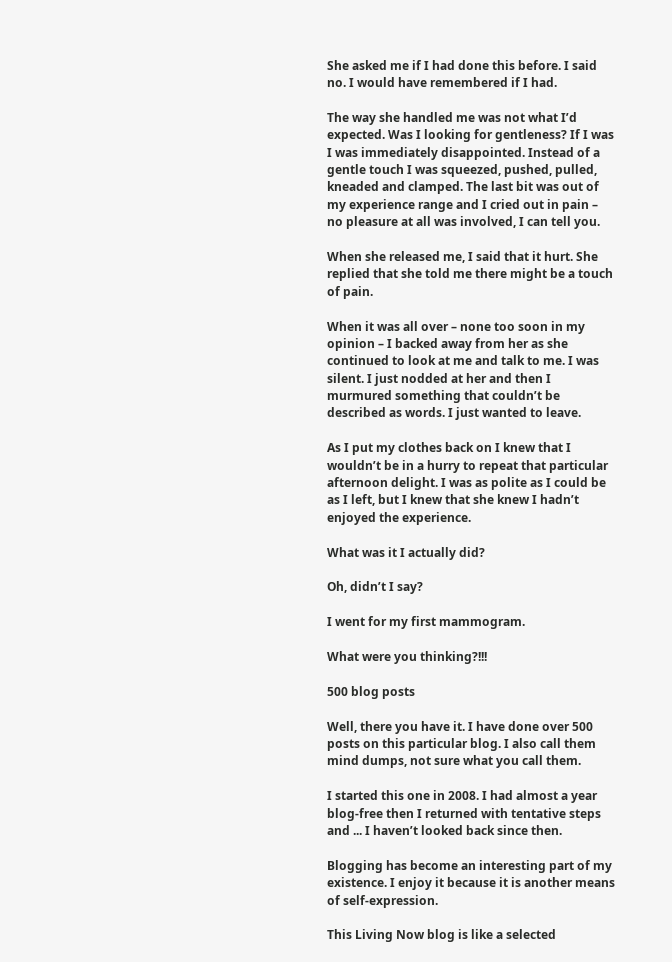She asked me if I had done this before. I said no. I would have remembered if I had.

The way she handled me was not what I’d expected. Was I looking for gentleness? If I was I was immediately disappointed. Instead of a gentle touch I was squeezed, pushed, pulled, kneaded and clamped. The last bit was out of my experience range and I cried out in pain – no pleasure at all was involved, I can tell you.

When she released me, I said that it hurt. She replied that she told me there might be a touch of pain.

When it was all over – none too soon in my opinion – I backed away from her as she continued to look at me and talk to me. I was silent. I just nodded at her and then I murmured something that couldn’t be described as words. I just wanted to leave.

As I put my clothes back on I knew that I wouldn’t be in a hurry to repeat that particular afternoon delight. I was as polite as I could be as I left, but I knew that she knew I hadn’t enjoyed the experience.

What was it I actually did?

Oh, didn’t I say?

I went for my first mammogram.

What were you thinking?!!!

500 blog posts

Well, there you have it. I have done over 500 posts on this particular blog. I also call them mind dumps, not sure what you call them.

I started this one in 2008. I had almost a year blog-free then I returned with tentative steps and ... I haven’t looked back since then.

Blogging has become an interesting part of my existence. I enjoy it because it is another means of self-expression.

This Living Now blog is like a selected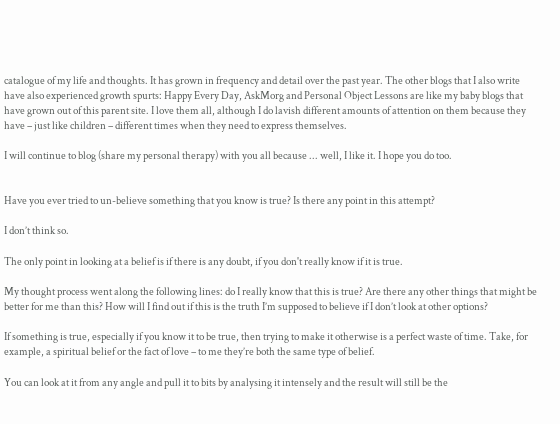catalogue of my life and thoughts. It has grown in frequency and detail over the past year. The other blogs that I also write have also experienced growth spurts: Happy Every Day, AskMorg and Personal Object Lessons are like my baby blogs that have grown out of this parent site. I love them all, although I do lavish different amounts of attention on them because they have – just like children – different times when they need to express themselves.

I will continue to blog (share my personal therapy) with you all because ... well, I like it. I hope you do too.


Have you ever tried to un-believe something that you know is true? Is there any point in this attempt?

I don’t think so.

The only point in looking at a belief is if there is any doubt, if you don't really know if it is true.

My thought process went along the following lines: do I really know that this is true? Are there any other things that might be better for me than this? How will I find out if this is the truth I’m supposed to believe if I don’t look at other options?

If something is true, especially if you know it to be true, then trying to make it otherwise is a perfect waste of time. Take, for example, a spiritual belief or the fact of love – to me they’re both the same type of belief.

You can look at it from any angle and pull it to bits by analysing it intensely and the result will still be the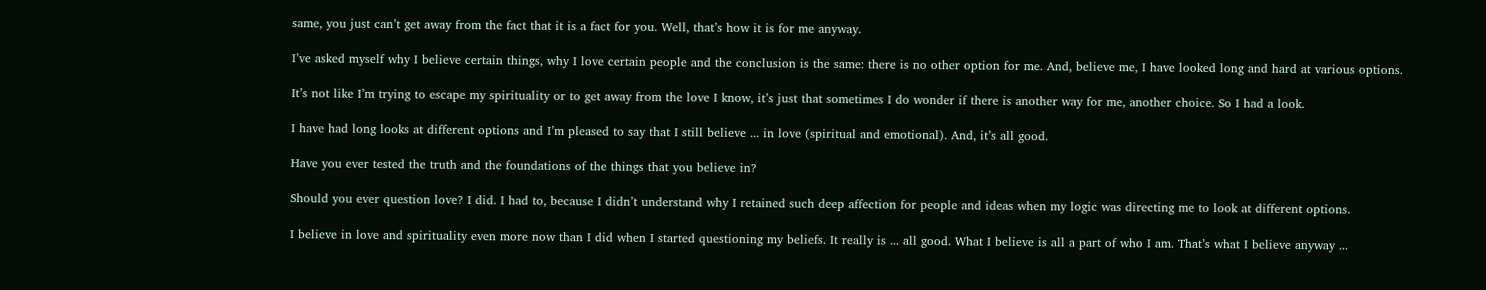same, you just can’t get away from the fact that it is a fact for you. Well, that’s how it is for me anyway.

I’ve asked myself why I believe certain things, why I love certain people and the conclusion is the same: there is no other option for me. And, believe me, I have looked long and hard at various options.

It’s not like I’m trying to escape my spirituality or to get away from the love I know, it’s just that sometimes I do wonder if there is another way for me, another choice. So I had a look.

I have had long looks at different options and I’m pleased to say that I still believe ... in love (spiritual and emotional). And, it’s all good.

Have you ever tested the truth and the foundations of the things that you believe in?

Should you ever question love? I did. I had to, because I didn’t understand why I retained such deep affection for people and ideas when my logic was directing me to look at different options.

I believe in love and spirituality even more now than I did when I started questioning my beliefs. It really is ... all good. What I believe is all a part of who I am. That’s what I believe anyway ...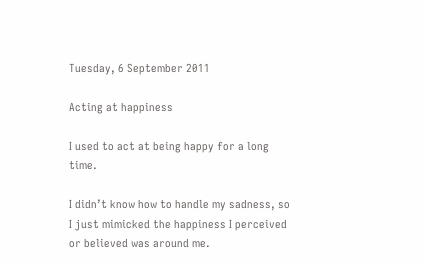Tuesday, 6 September 2011

Acting at happiness

I used to act at being happy for a long time.

I didn’t know how to handle my sadness, so I just mimicked the happiness I perceived or believed was around me.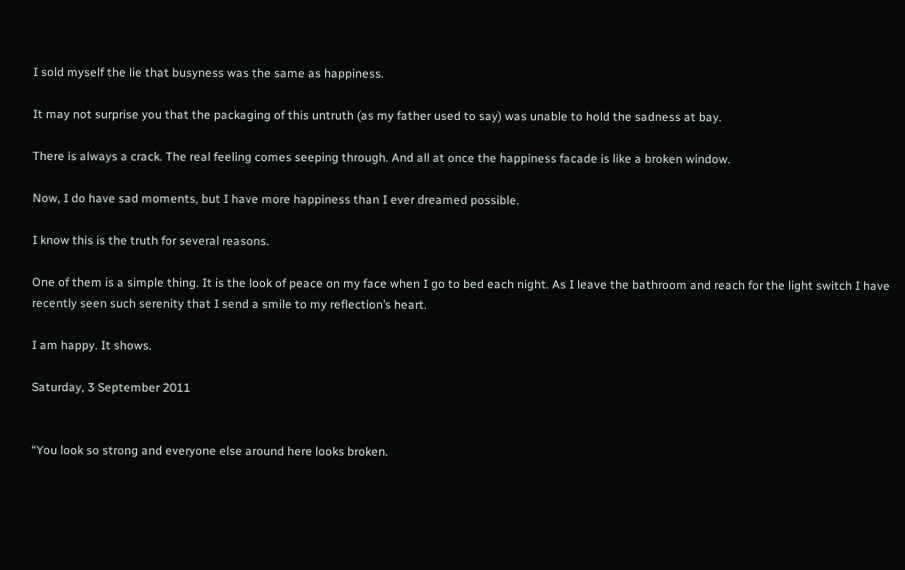I sold myself the lie that busyness was the same as happiness.

It may not surprise you that the packaging of this untruth (as my father used to say) was unable to hold the sadness at bay.

There is always a crack. The real feeling comes seeping through. And all at once the happiness facade is like a broken window.

Now, I do have sad moments, but I have more happiness than I ever dreamed possible.

I know this is the truth for several reasons.

One of them is a simple thing. It is the look of peace on my face when I go to bed each night. As I leave the bathroom and reach for the light switch I have recently seen such serenity that I send a smile to my reflection’s heart.

I am happy. It shows.

Saturday, 3 September 2011


“You look so strong and everyone else around here looks broken.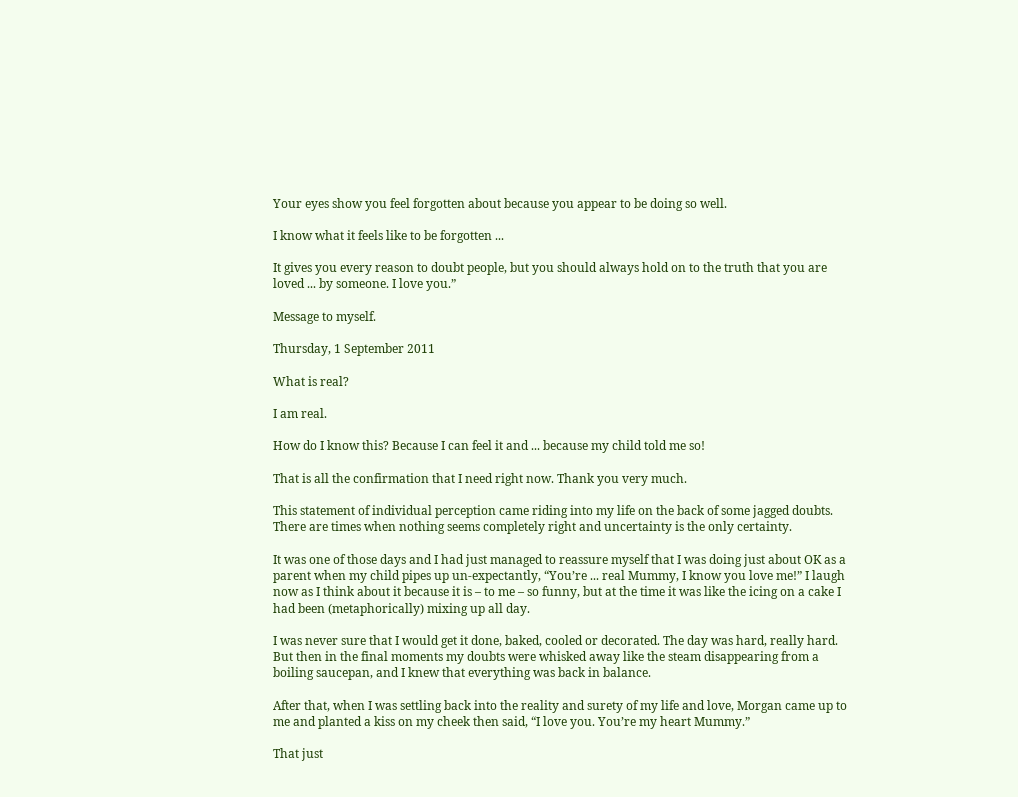Your eyes show you feel forgotten about because you appear to be doing so well.

I know what it feels like to be forgotten ...

It gives you every reason to doubt people, but you should always hold on to the truth that you are loved ... by someone. I love you.”

Message to myself.

Thursday, 1 September 2011

What is real?

I am real.

How do I know this? Because I can feel it and ... because my child told me so!

That is all the confirmation that I need right now. Thank you very much.

This statement of individual perception came riding into my life on the back of some jagged doubts. There are times when nothing seems completely right and uncertainty is the only certainty.

It was one of those days and I had just managed to reassure myself that I was doing just about OK as a parent when my child pipes up un-expectantly, “You’re ... real Mummy, I know you love me!” I laugh now as I think about it because it is – to me – so funny, but at the time it was like the icing on a cake I had been (metaphorically) mixing up all day.

I was never sure that I would get it done, baked, cooled or decorated. The day was hard, really hard. But then in the final moments my doubts were whisked away like the steam disappearing from a boiling saucepan, and I knew that everything was back in balance.

After that, when I was settling back into the reality and surety of my life and love, Morgan came up to me and planted a kiss on my cheek then said, “I love you. You’re my heart Mummy.”

That just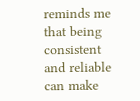reminds me that being consistent and reliable can make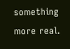something more real.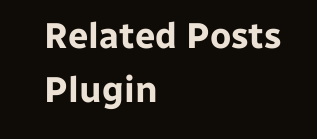Related Posts Plugin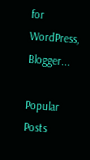for WordPress, Blogger...

Popular Posts